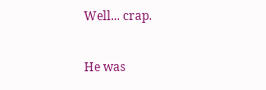Well... crap.

He was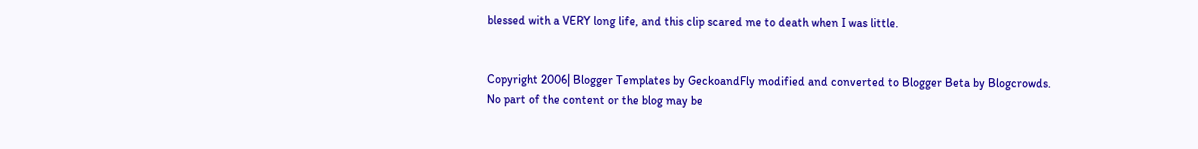blessed with a VERY long life, and this clip scared me to death when I was little.


Copyright 2006| Blogger Templates by GeckoandFly modified and converted to Blogger Beta by Blogcrowds.
No part of the content or the blog may be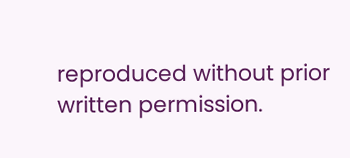reproduced without prior written permission.